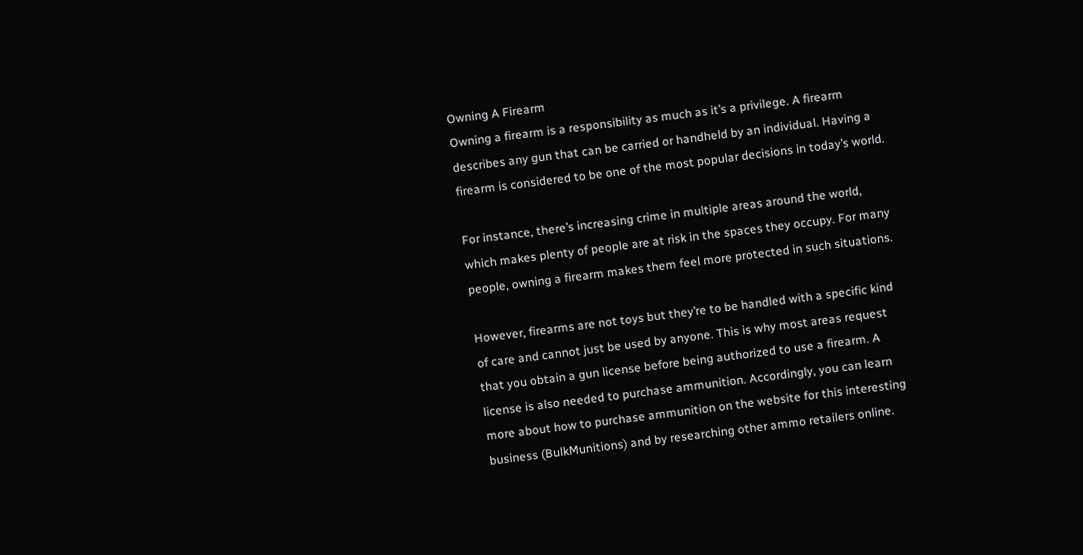Owning A Firearm
Owning a firearm is a responsibility as much as it’s a privilege. A firearm describes any gun that can be carried or handheld by an individual. Having a firearm is considered to be one of the most popular decisions in today’s world.

For instance, there’s increasing crime in multiple areas around the world, which makes plenty of people are at risk in the spaces they occupy. For many people, owning a firearm makes them feel more protected in such situations.

However, firearms are not toys but they’re to be handled with a specific kind of care and cannot just be used by anyone. This is why most areas request that you obtain a gun license before being authorized to use a firearm. A license is also needed to purchase ammunition. Accordingly, you can learn more about how to purchase ammunition on the website for this interesting business (BulkMunitions) and by researching other ammo retailers online.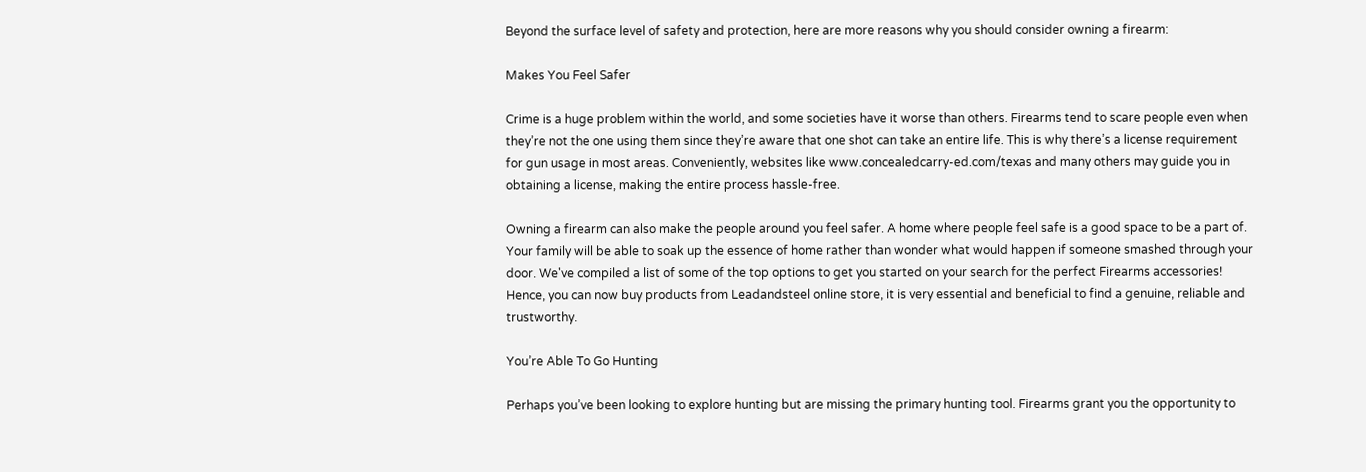Beyond the surface level of safety and protection, here are more reasons why you should consider owning a firearm:

Makes You Feel Safer

Crime is a huge problem within the world, and some societies have it worse than others. Firearms tend to scare people even when they’re not the one using them since they’re aware that one shot can take an entire life. This is why there’s a license requirement for gun usage in most areas. Conveniently, websites like www.concealedcarry-ed.com/texas and many others may guide you in obtaining a license, making the entire process hassle-free.

Owning a firearm can also make the people around you feel safer. A home where people feel safe is a good space to be a part of. Your family will be able to soak up the essence of home rather than wonder what would happen if someone smashed through your door. We've compiled a list of some of the top options to get you started on your search for the perfect Firearms accessories! Hence, you can now buy products from Leadandsteel online store, it is very essential and beneficial to find a genuine, reliable and trustworthy.

You’re Able To Go Hunting

Perhaps you’ve been looking to explore hunting but are missing the primary hunting tool. Firearms grant you the opportunity to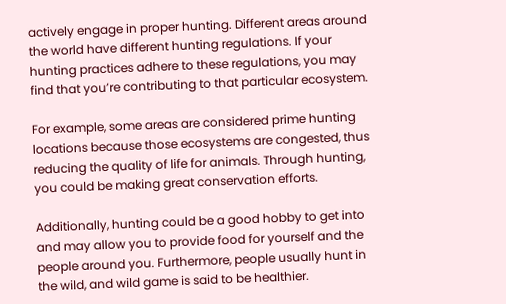actively engage in proper hunting. Different areas around the world have different hunting regulations. If your hunting practices adhere to these regulations, you may find that you’re contributing to that particular ecosystem.

For example, some areas are considered prime hunting locations because those ecosystems are congested, thus reducing the quality of life for animals. Through hunting, you could be making great conservation efforts.

Additionally, hunting could be a good hobby to get into and may allow you to provide food for yourself and the people around you. Furthermore, people usually hunt in the wild, and wild game is said to be healthier.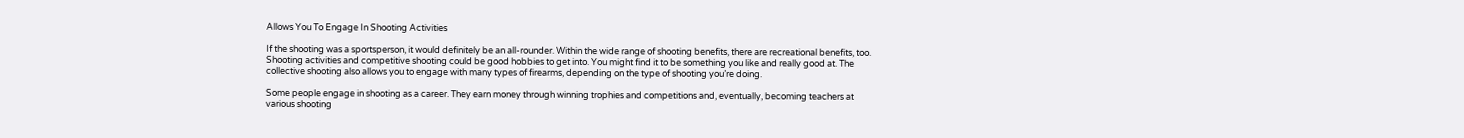Allows You To Engage In Shooting Activities

If the shooting was a sportsperson, it would definitely be an all-rounder. Within the wide range of shooting benefits, there are recreational benefits, too. Shooting activities and competitive shooting could be good hobbies to get into. You might find it to be something you like and really good at. The collective shooting also allows you to engage with many types of firearms, depending on the type of shooting you’re doing.

Some people engage in shooting as a career. They earn money through winning trophies and competitions and, eventually, becoming teachers at various shooting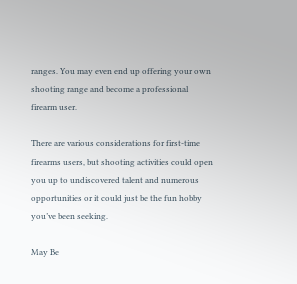ranges. You may even end up offering your own shooting range and become a professional firearm user.

There are various considerations for first-time firearms users, but shooting activities could open you up to undiscovered talent and numerous opportunities or it could just be the fun hobby you’ve been seeking.

May Be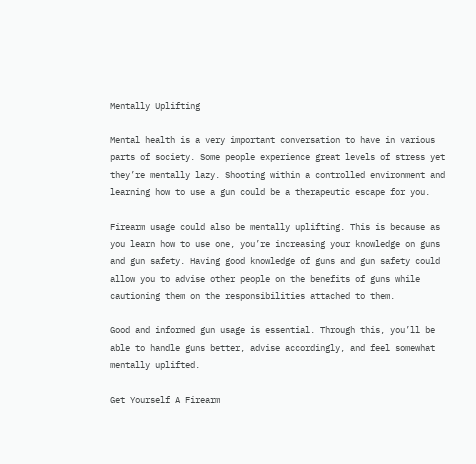Mentally Uplifting

Mental health is a very important conversation to have in various parts of society. Some people experience great levels of stress yet they’re mentally lazy. Shooting within a controlled environment and learning how to use a gun could be a therapeutic escape for you.

Firearm usage could also be mentally uplifting. This is because as you learn how to use one, you’re increasing your knowledge on guns and gun safety. Having good knowledge of guns and gun safety could allow you to advise other people on the benefits of guns while cautioning them on the responsibilities attached to them.

Good and informed gun usage is essential. Through this, you’ll be able to handle guns better, advise accordingly, and feel somewhat mentally uplifted.

Get Yourself A Firearm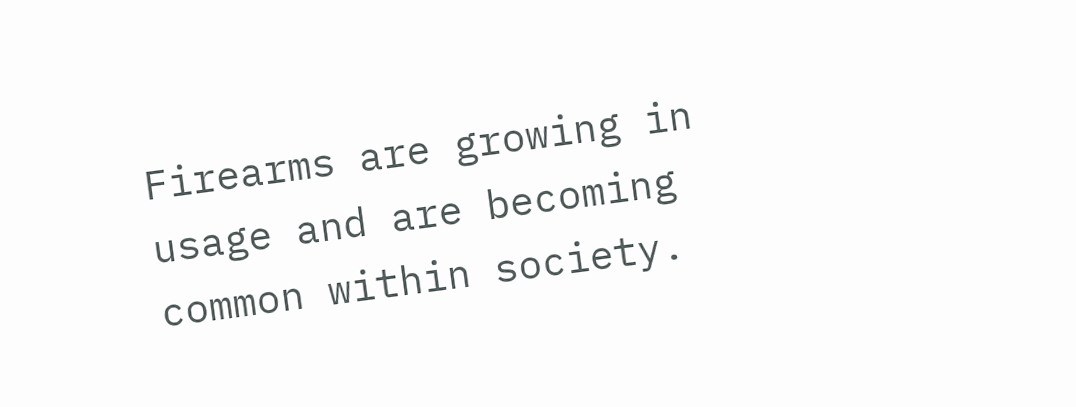Firearms are growing in usage and are becoming common within society.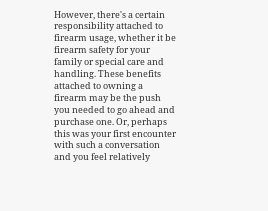However, there's a certain responsibility attached to firearm usage, whether it be firearm safety for your family or special care and handling. These benefits attached to owning a firearm may be the push you needed to go ahead and purchase one. Or, perhaps this was your first encounter with such a conversation and you feel relatively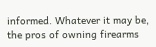informed. Whatever it may be, the pros of owning firearms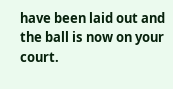have been laid out and the ball is now on your court.